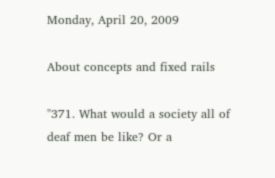Monday, April 20, 2009

About concepts and fixed rails

"371. What would a society all of deaf men be like? Or a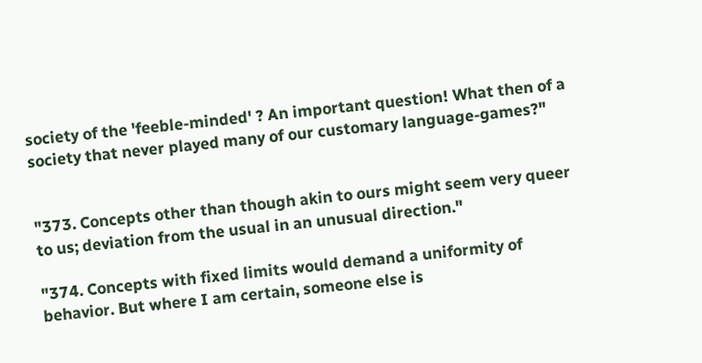society of the 'feeble-minded' ? An important question! What then of a society that never played many of our customary language-games?"


"373. Concepts other than though akin to ours might seem very queer to us; deviation from the usual in an unusual direction."

"374. Concepts with fixed limits would demand a uniformity of behavior. But where I am certain, someone else is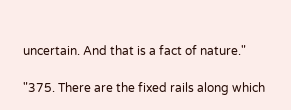uncertain. And that is a fact of nature."

"375. There are the fixed rails along which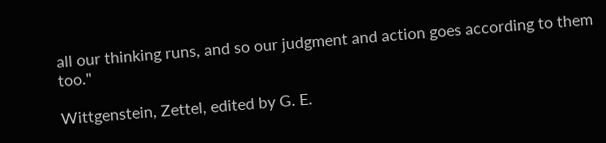all our thinking runs, and so our judgment and action goes according to them too."

Wittgenstein, Zettel, edited by G. E.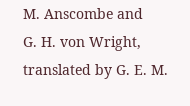M. Anscombe and
G. H. von Wright, translated by G. E. M.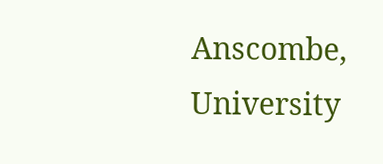Anscombe,
University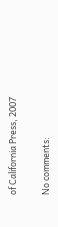of California Press, 2007

No comments: